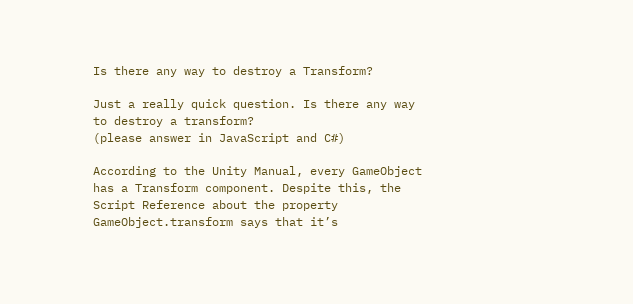Is there any way to destroy a Transform?

Just a really quick question. Is there any way to destroy a transform?
(please answer in JavaScript and C#)

According to the Unity Manual, every GameObject has a Transform component. Despite this, the Script Reference about the property GameObject.transform says that it’s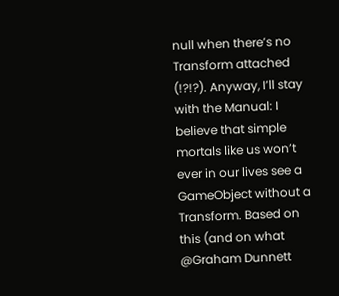null when there’s no Transform attached (!?!?). Anyway, I’ll stay with the Manual: I believe that simple mortals like us won’t ever in our lives see a GameObject without a Transform. Based on this (and on what @Graham Dunnett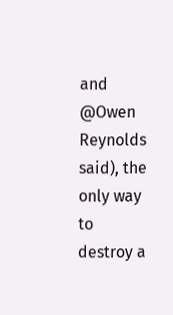and @Owen Reynolds said), the only way to destroy a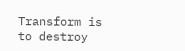Transform is to destroy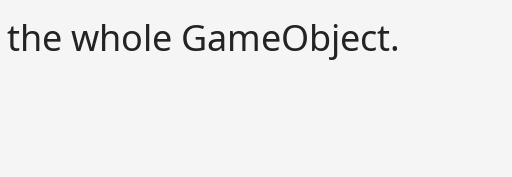the whole GameObject.